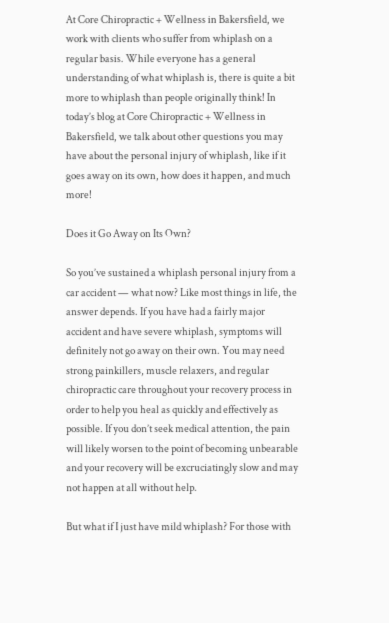At Core Chiropractic + Wellness in Bakersfield, we work with clients who suffer from whiplash on a regular basis. While everyone has a general understanding of what whiplash is, there is quite a bit more to whiplash than people originally think! In today’s blog at Core Chiropractic + Wellness in Bakersfield, we talk about other questions you may have about the personal injury of whiplash, like if it goes away on its own, how does it happen, and much more!

Does it Go Away on Its Own?

So you’ve sustained a whiplash personal injury from a car accident — what now? Like most things in life, the answer depends. If you have had a fairly major accident and have severe whiplash, symptoms will definitely not go away on their own. You may need strong painkillers, muscle relaxers, and regular chiropractic care throughout your recovery process in order to help you heal as quickly and effectively as possible. If you don’t seek medical attention, the pain will likely worsen to the point of becoming unbearable and your recovery will be excruciatingly slow and may not happen at all without help.

But what if I just have mild whiplash? For those with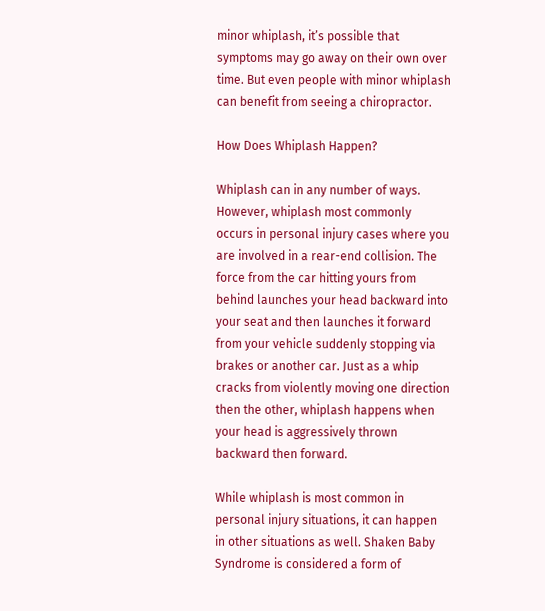minor whiplash, it’s possible that symptoms may go away on their own over time. But even people with minor whiplash can benefit from seeing a chiropractor.

How Does Whiplash Happen?

Whiplash can in any number of ways. However, whiplash most commonly occurs in personal injury cases where you are involved in a rear-end collision. The force from the car hitting yours from behind launches your head backward into your seat and then launches it forward from your vehicle suddenly stopping via brakes or another car. Just as a whip cracks from violently moving one direction then the other, whiplash happens when your head is aggressively thrown backward then forward.

While whiplash is most common in personal injury situations, it can happen in other situations as well. Shaken Baby Syndrome is considered a form of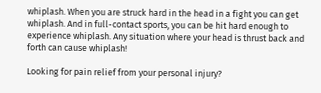whiplash. When you are struck hard in the head in a fight you can get whiplash. And in full-contact sports, you can be hit hard enough to experience whiplash. Any situation where your head is thrust back and forth can cause whiplash!

Looking for pain relief from your personal injury?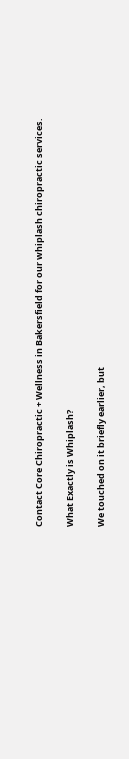Contact Core Chiropractic + Wellness in Bakersfield for our whiplash chiropractic services.

What Exactly is Whiplash?

We touched on it briefly earlier, but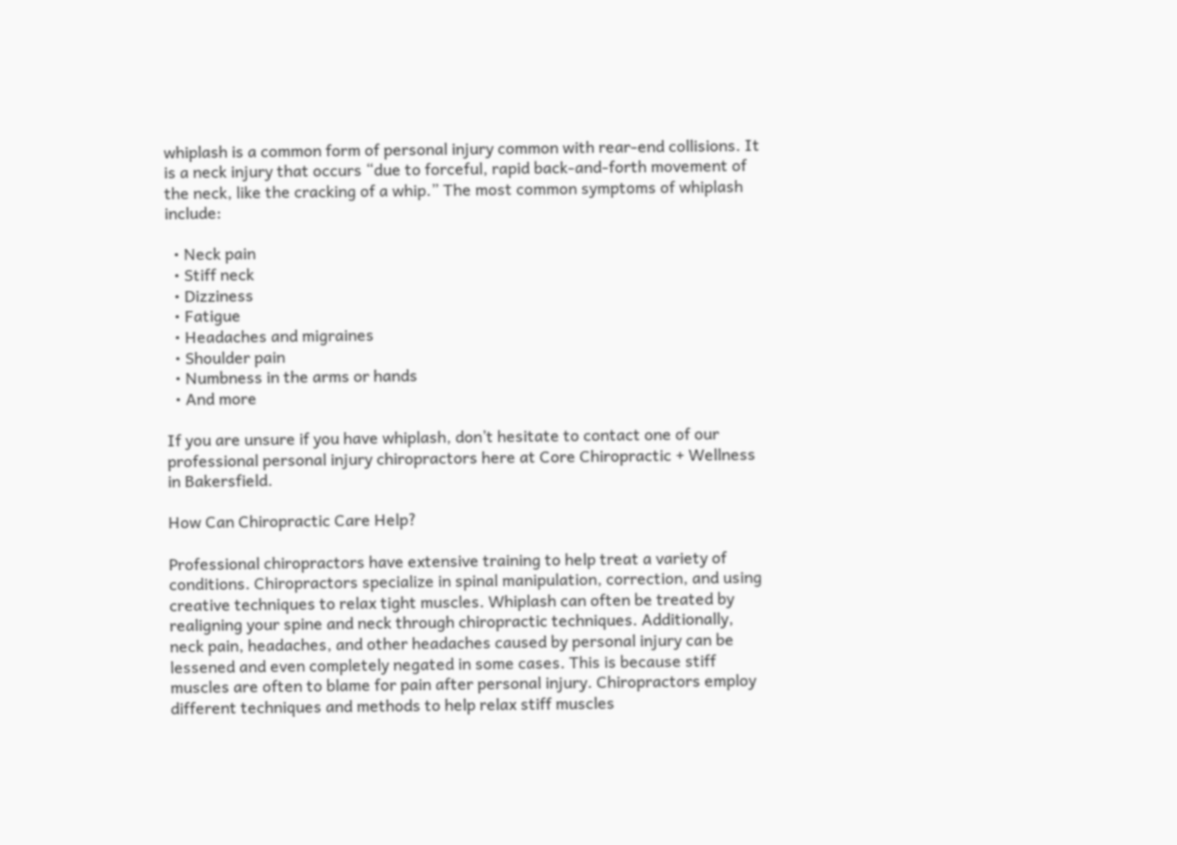whiplash is a common form of personal injury common with rear-end collisions. It is a neck injury that occurs “due to forceful, rapid back-and-forth movement of the neck, like the cracking of a whip.” The most common symptoms of whiplash include:

  • Neck pain
  • Stiff neck
  • Dizziness
  • Fatigue
  • Headaches and migraines
  • Shoulder pain
  • Numbness in the arms or hands
  • And more

If you are unsure if you have whiplash, don’t hesitate to contact one of our professional personal injury chiropractors here at Core Chiropractic + Wellness in Bakersfield.

How Can Chiropractic Care Help?

Professional chiropractors have extensive training to help treat a variety of conditions. Chiropractors specialize in spinal manipulation, correction, and using creative techniques to relax tight muscles. Whiplash can often be treated by realigning your spine and neck through chiropractic techniques. Additionally, neck pain, headaches, and other headaches caused by personal injury can be lessened and even completely negated in some cases. This is because stiff muscles are often to blame for pain after personal injury. Chiropractors employ different techniques and methods to help relax stiff muscles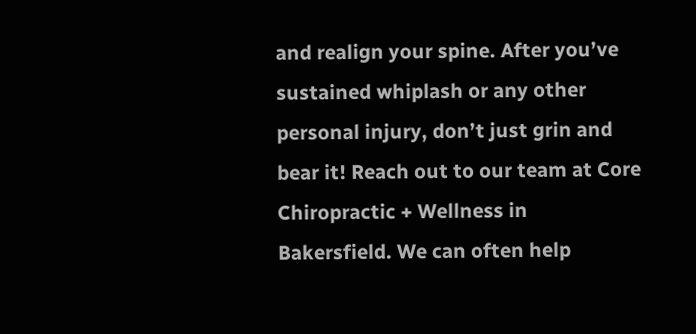and realign your spine. After you’ve sustained whiplash or any other personal injury, don’t just grin and bear it! Reach out to our team at Core Chiropractic + Wellness in Bakersfield. We can often help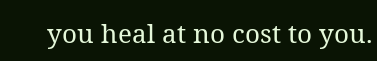you heal at no cost to you.